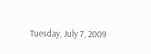Tuesday, July 7, 2009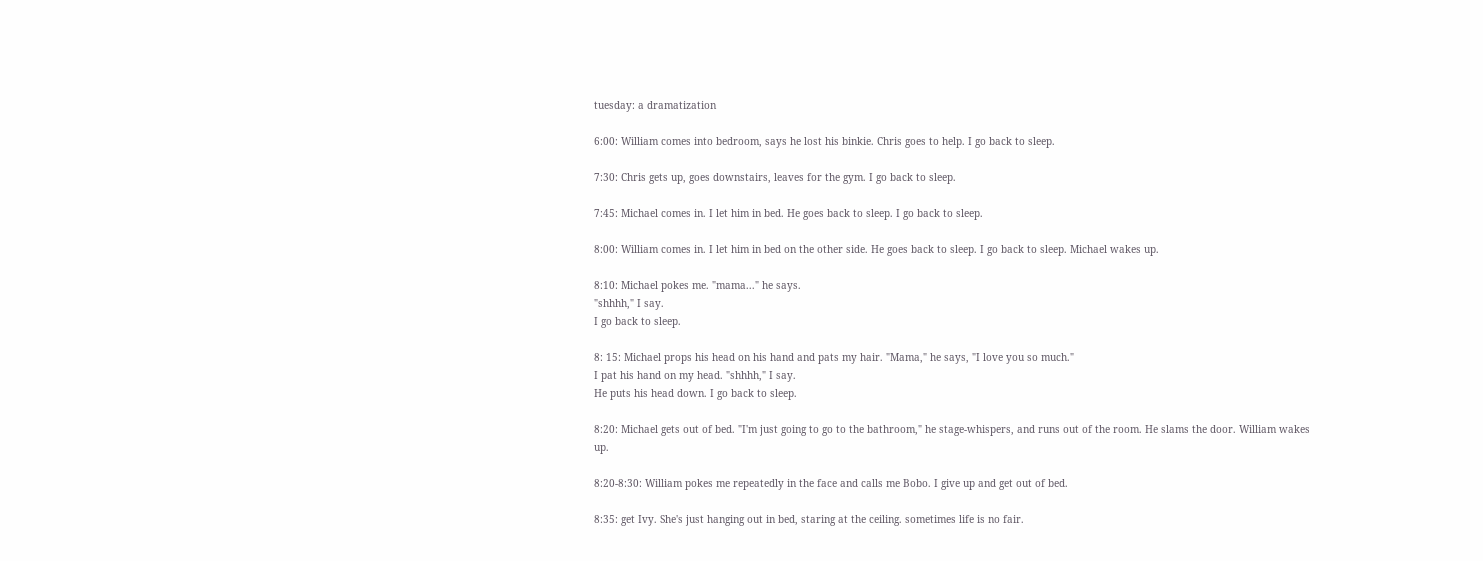tuesday: a dramatization

6:00: William comes into bedroom, says he lost his binkie. Chris goes to help. I go back to sleep.

7:30: Chris gets up, goes downstairs, leaves for the gym. I go back to sleep.

7:45: Michael comes in. I let him in bed. He goes back to sleep. I go back to sleep.

8:00: William comes in. I let him in bed on the other side. He goes back to sleep. I go back to sleep. Michael wakes up.

8:10: Michael pokes me. "mama..." he says.
"shhhh," I say.
I go back to sleep.

8: 15: Michael props his head on his hand and pats my hair. "Mama," he says, "I love you so much."
I pat his hand on my head. "shhhh," I say.
He puts his head down. I go back to sleep.

8:20: Michael gets out of bed. "I'm just going to go to the bathroom," he stage-whispers, and runs out of the room. He slams the door. William wakes up.

8:20-8:30: William pokes me repeatedly in the face and calls me Bobo. I give up and get out of bed.

8:35: get Ivy. She's just hanging out in bed, staring at the ceiling. sometimes life is no fair.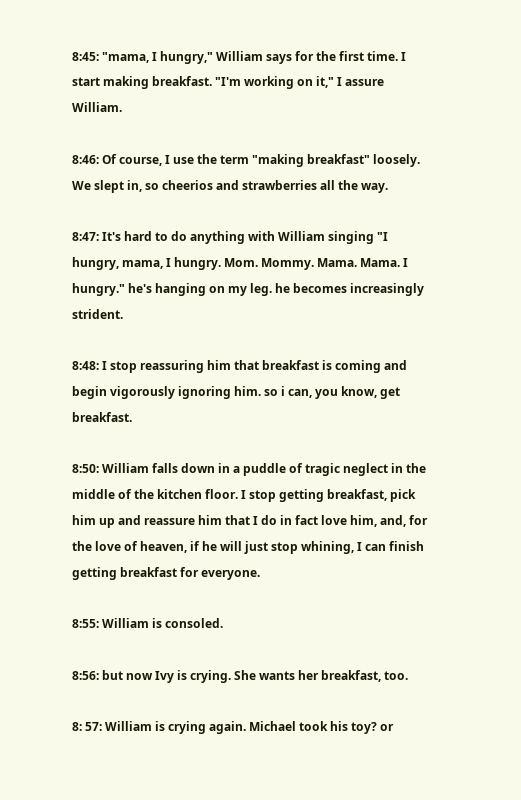8:45: "mama, I hungry," William says for the first time. I start making breakfast. "I'm working on it," I assure William.

8:46: Of course, I use the term "making breakfast" loosely. We slept in, so cheerios and strawberries all the way.

8:47: It's hard to do anything with William singing "I hungry, mama, I hungry. Mom. Mommy. Mama. Mama. I hungry." he's hanging on my leg. he becomes increasingly strident.

8:48: I stop reassuring him that breakfast is coming and begin vigorously ignoring him. so i can, you know, get breakfast.

8:50: William falls down in a puddle of tragic neglect in the middle of the kitchen floor. I stop getting breakfast, pick him up and reassure him that I do in fact love him, and, for the love of heaven, if he will just stop whining, I can finish getting breakfast for everyone.

8:55: William is consoled.

8:56: but now Ivy is crying. She wants her breakfast, too.

8: 57: William is crying again. Michael took his toy? or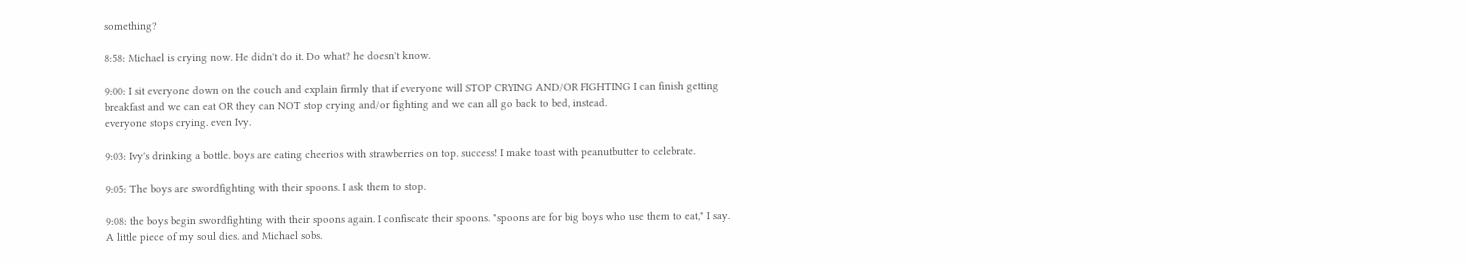something?

8:58: Michael is crying now. He didn't do it. Do what? he doesn't know.

9:00: I sit everyone down on the couch and explain firmly that if everyone will STOP CRYING AND/OR FIGHTING I can finish getting breakfast and we can eat OR they can NOT stop crying and/or fighting and we can all go back to bed, instead.
everyone stops crying. even Ivy.

9:03: Ivy's drinking a bottle. boys are eating cheerios with strawberries on top. success! I make toast with peanutbutter to celebrate.

9:05: The boys are swordfighting with their spoons. I ask them to stop.

9:08: the boys begin swordfighting with their spoons again. I confiscate their spoons. "spoons are for big boys who use them to eat," I say. A little piece of my soul dies. and Michael sobs.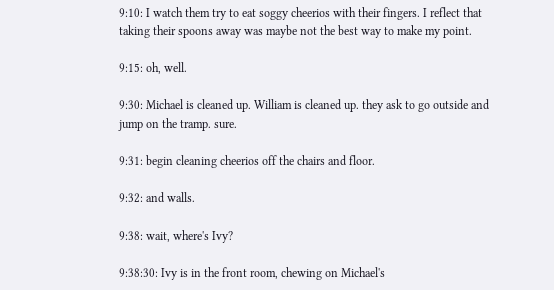9:10: I watch them try to eat soggy cheerios with their fingers. I reflect that taking their spoons away was maybe not the best way to make my point.

9:15: oh, well.

9:30: Michael is cleaned up. William is cleaned up. they ask to go outside and jump on the tramp. sure.

9:31: begin cleaning cheerios off the chairs and floor.

9:32: and walls.

9:38: wait, where's Ivy?

9:38:30: Ivy is in the front room, chewing on Michael's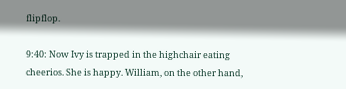flipflop.

9:40: Now Ivy is trapped in the highchair eating cheerios. She is happy. William, on the other hand,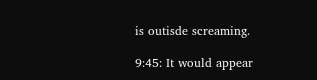is outisde screaming.

9:45: It would appear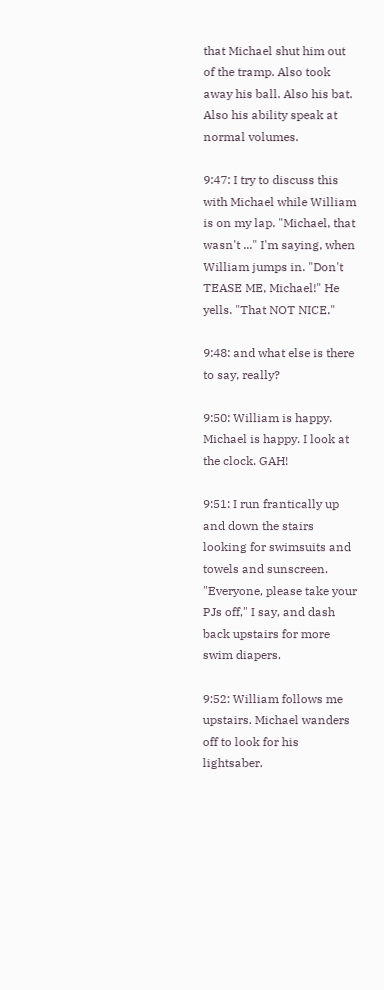that Michael shut him out of the tramp. Also took away his ball. Also his bat. Also his ability speak at normal volumes.

9:47: I try to discuss this with Michael while William is on my lap. "Michael, that wasn't ..." I'm saying, when William jumps in. "Don't TEASE ME, Michael!" He yells. "That NOT NICE."

9:48: and what else is there to say, really?

9:50: William is happy. Michael is happy. I look at the clock. GAH!

9:51: I run frantically up and down the stairs looking for swimsuits and towels and sunscreen. "Everyone, please take your PJs off," I say, and dash back upstairs for more swim diapers.

9:52: William follows me upstairs. Michael wanders off to look for his lightsaber.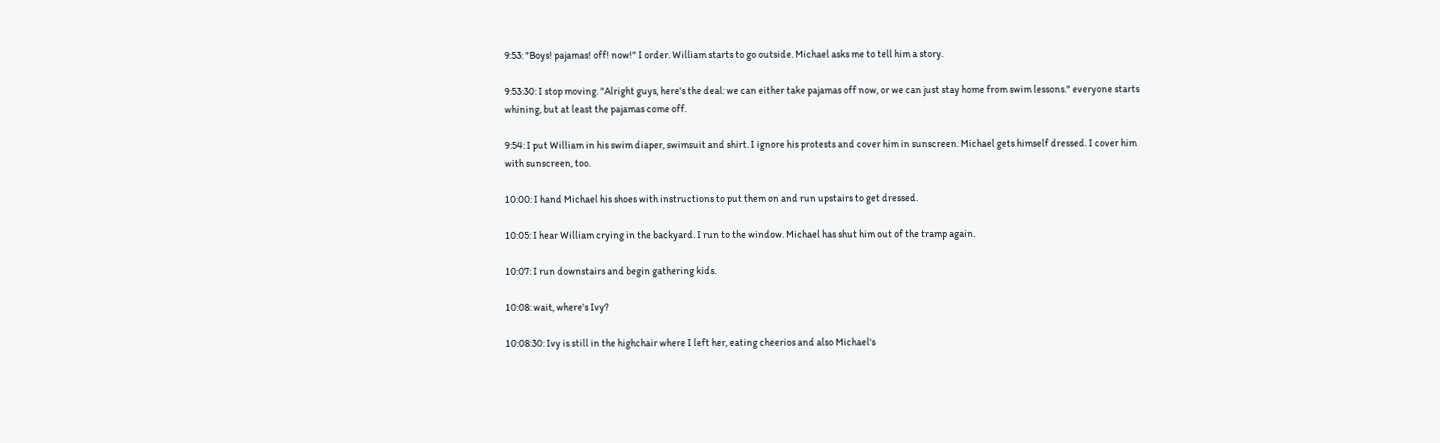9:53: "Boys! pajamas! off! now!" I order. William starts to go outside. Michael asks me to tell him a story.

9:53:30: I stop moving. "Alright guys, here's the deal: we can either take pajamas off now, or we can just stay home from swim lessons." everyone starts whining, but at least the pajamas come off.

9:54: I put William in his swim diaper, swimsuit and shirt. I ignore his protests and cover him in sunscreen. Michael gets himself dressed. I cover him with sunscreen, too.

10:00: I hand Michael his shoes with instructions to put them on and run upstairs to get dressed.

10:05: I hear William crying in the backyard. I run to the window. Michael has shut him out of the tramp again.

10:07: I run downstairs and begin gathering kids.

10:08: wait, where's Ivy?

10:08:30: Ivy is still in the highchair where I left her, eating cheerios and also Michael's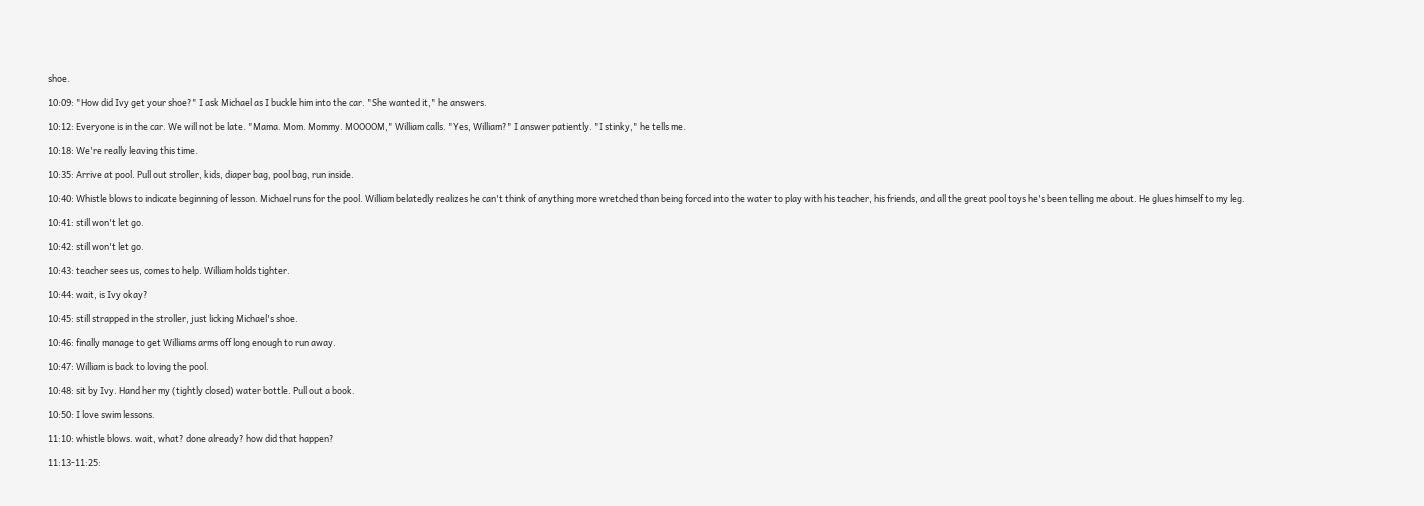shoe.

10:09: "How did Ivy get your shoe?" I ask Michael as I buckle him into the car. "She wanted it," he answers.

10:12: Everyone is in the car. We will not be late. "Mama. Mom. Mommy. MOOOOM," William calls. "Yes, William?" I answer patiently. "I stinky," he tells me.

10:18: We're really leaving this time.

10:35: Arrive at pool. Pull out stroller, kids, diaper bag, pool bag, run inside.

10:40: Whistle blows to indicate beginning of lesson. Michael runs for the pool. William belatedly realizes he can't think of anything more wretched than being forced into the water to play with his teacher, his friends, and all the great pool toys he's been telling me about. He glues himself to my leg.

10:41: still won't let go.

10:42: still won't let go.

10:43: teacher sees us, comes to help. William holds tighter.

10:44: wait, is Ivy okay?

10:45: still strapped in the stroller, just licking Michael's shoe.

10:46: finally manage to get Williams arms off long enough to run away.

10:47: William is back to loving the pool.

10:48: sit by Ivy. Hand her my (tightly closed) water bottle. Pull out a book.

10:50: I love swim lessons.

11:10: whistle blows. wait, what? done already? how did that happen?

11:13-11:25: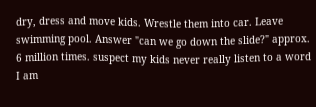dry, dress and move kids. Wrestle them into car. Leave swimming pool. Answer "can we go down the slide?" approx. 6 million times. suspect my kids never really listen to a word I am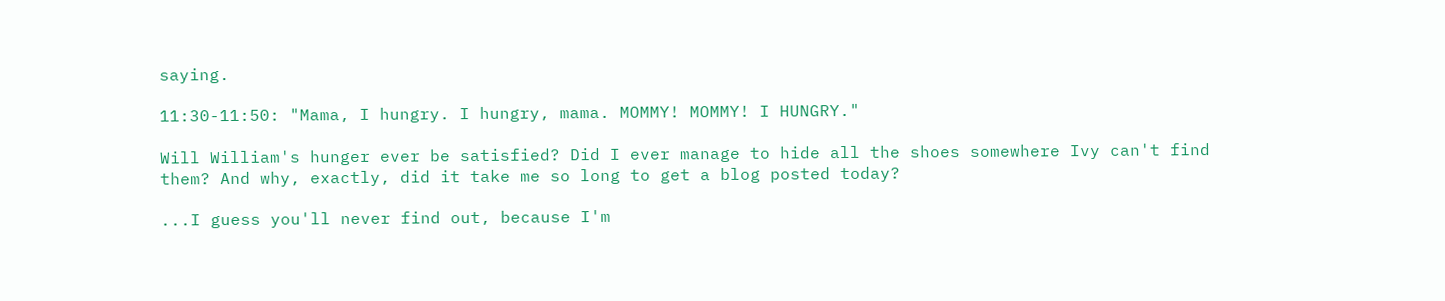saying.

11:30-11:50: "Mama, I hungry. I hungry, mama. MOMMY! MOMMY! I HUNGRY."

Will William's hunger ever be satisfied? Did I ever manage to hide all the shoes somewhere Ivy can't find them? And why, exactly, did it take me so long to get a blog posted today?

...I guess you'll never find out, because I'm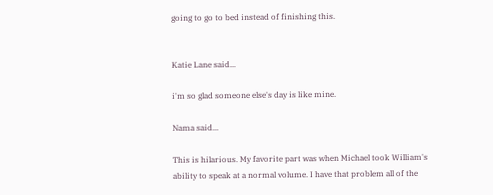going to go to bed instead of finishing this.


Katie Lane said...

i'm so glad someone else's day is like mine.

Nama said...

This is hilarious. My favorite part was when Michael took William's ability to speak at a normal volume. I have that problem all of the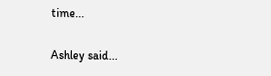time...

Ashley said...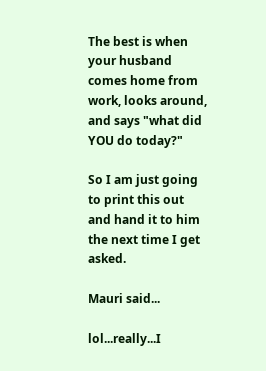The best is when your husband comes home from work, looks around, and says "what did YOU do today?"

So I am just going to print this out and hand it to him the next time I get asked.

Mauri said...

lol...really...I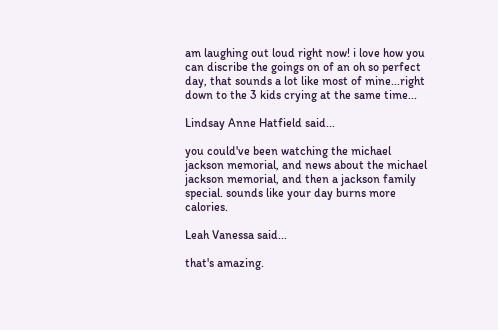am laughing out loud right now! i love how you can discribe the goings on of an oh so perfect day, that sounds a lot like most of mine...right down to the 3 kids crying at the same time...

Lindsay Anne Hatfield said...

you could've been watching the michael jackson memorial, and news about the michael jackson memorial, and then a jackson family special. sounds like your day burns more calories.

Leah Vanessa said...

that's amazing.